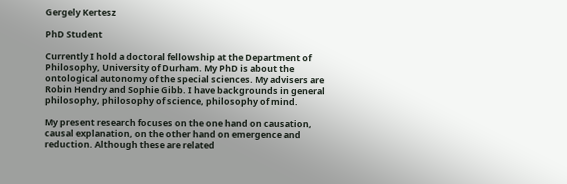Gergely Kertesz

PhD Student

Currently I hold a doctoral fellowship at the Department of Philosophy, University of Durham. My PhD is about the ontological autonomy of the special sciences. My advisers are Robin Hendry and Sophie Gibb. I have backgrounds in general philosophy, philosophy of science, philosophy of mind.

My present research focuses on the one hand on causation, causal explanation, on the other hand on emergence and reduction. Although these are related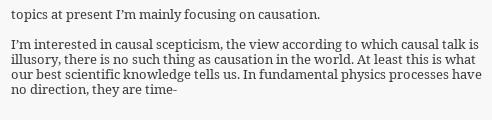topics at present I’m mainly focusing on causation.

I’m interested in causal scepticism, the view according to which causal talk is illusory, there is no such thing as causation in the world. At least this is what our best scientific knowledge tells us. In fundamental physics processes have no direction, they are time-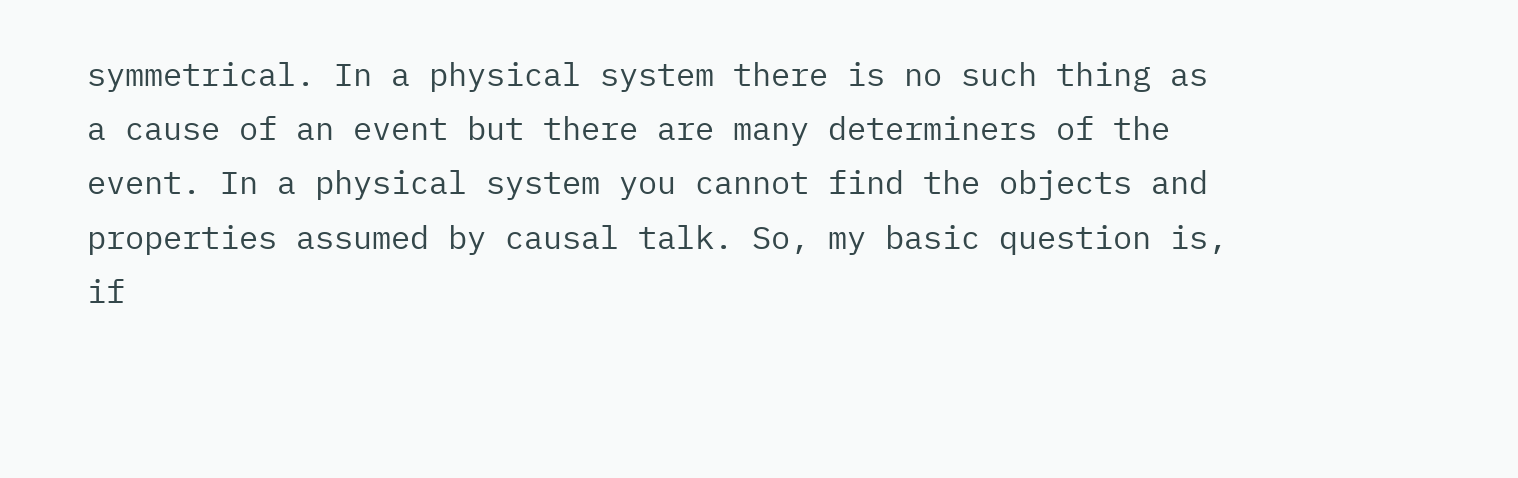symmetrical. In a physical system there is no such thing as a cause of an event but there are many determiners of the event. In a physical system you cannot find the objects and properties assumed by causal talk. So, my basic question is, if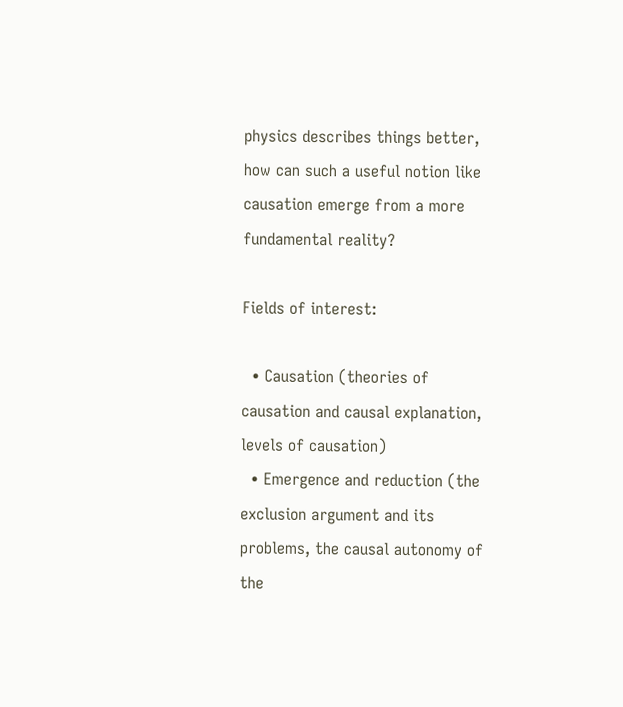physics describes things better, how can such a useful notion like causation emerge from a more fundamental reality?

Fields of interest:

  • Causation (theories of causation and causal explanation, levels of causation)
  • Emergence and reduction (the exclusion argument and its problems, the causal autonomy of the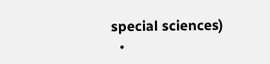special sciences)
  •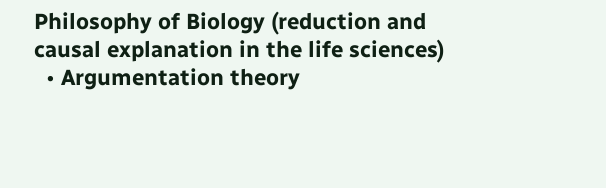Philosophy of Biology (reduction and causal explanation in the life sciences)
  • Argumentation theory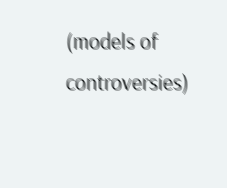(models of controversies)